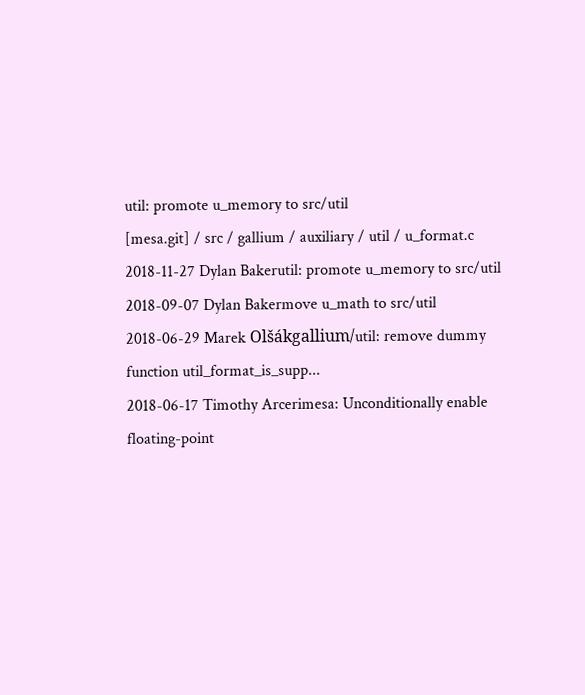util: promote u_memory to src/util
[mesa.git] / src / gallium / auxiliary / util / u_format.c
2018-11-27 Dylan Bakerutil: promote u_memory to src/util
2018-09-07 Dylan Bakermove u_math to src/util
2018-06-29 Marek Olšákgallium/util: remove dummy function util_format_is_supp...
2018-06-17 Timothy Arcerimesa: Unconditionally enable floating-point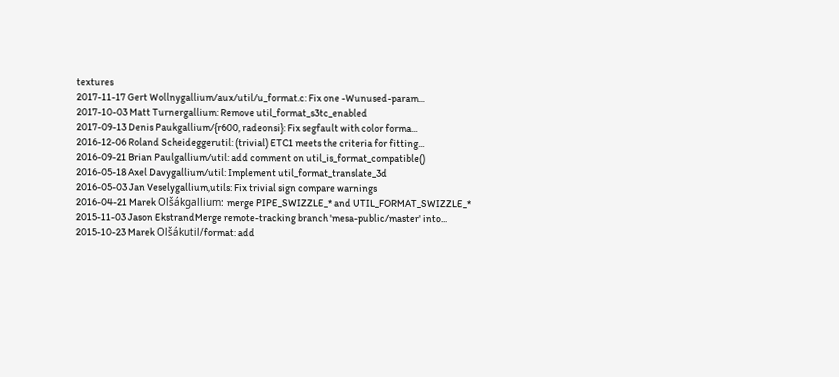textures
2017-11-17 Gert Wollnygallium/aux/util/u_format.c: Fix one -Wunused-param...
2017-10-03 Matt Turnergallium: Remove util_format_s3tc_enabled
2017-09-13 Denis Paukgallium/{r600, radeonsi}: Fix segfault with color forma...
2016-12-06 Roland Scheideggerutil: (trivial) ETC1 meets the criteria for fitting...
2016-09-21 Brian Paulgallium/util: add comment on util_is_format_compatible()
2016-05-18 Axel Davygallium/util: Implement util_format_translate_3d
2016-05-03 Jan Veselygallium,utils: Fix trivial sign compare warnings
2016-04-21 Marek Olšákgallium: merge PIPE_SWIZZLE_* and UTIL_FORMAT_SWIZZLE_*
2015-11-03 Jason EkstrandMerge remote-tracking branch 'mesa-public/master' into...
2015-10-23 Marek Olšákutil/format: add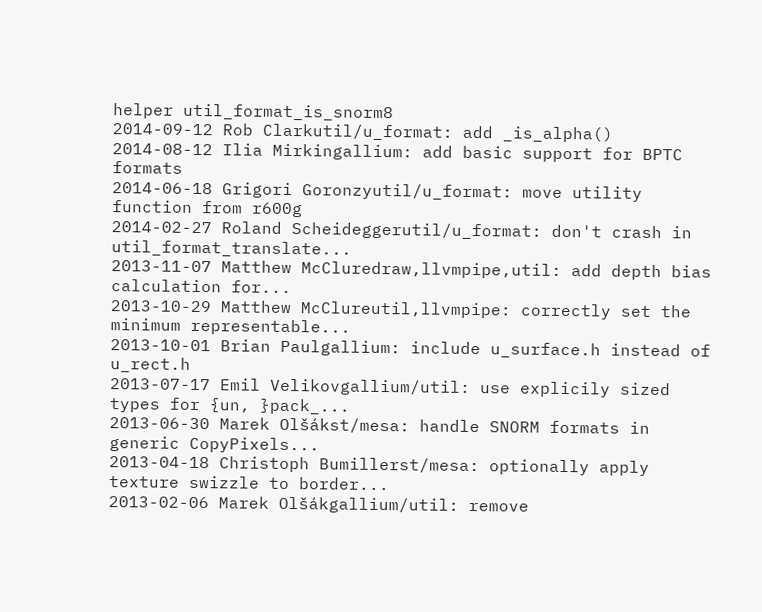helper util_format_is_snorm8
2014-09-12 Rob Clarkutil/u_format: add _is_alpha()
2014-08-12 Ilia Mirkingallium: add basic support for BPTC formats
2014-06-18 Grigori Goronzyutil/u_format: move utility function from r600g
2014-02-27 Roland Scheideggerutil/u_format: don't crash in util_format_translate...
2013-11-07 Matthew McCluredraw,llvmpipe,util: add depth bias calculation for...
2013-10-29 Matthew McClureutil,llvmpipe: correctly set the minimum representable...
2013-10-01 Brian Paulgallium: include u_surface.h instead of u_rect.h
2013-07-17 Emil Velikovgallium/util: use explicily sized types for {un, }pack_...
2013-06-30 Marek Olšákst/mesa: handle SNORM formats in generic CopyPixels...
2013-04-18 Christoph Bumillerst/mesa: optionally apply texture swizzle to border...
2013-02-06 Marek Olšákgallium/util: remove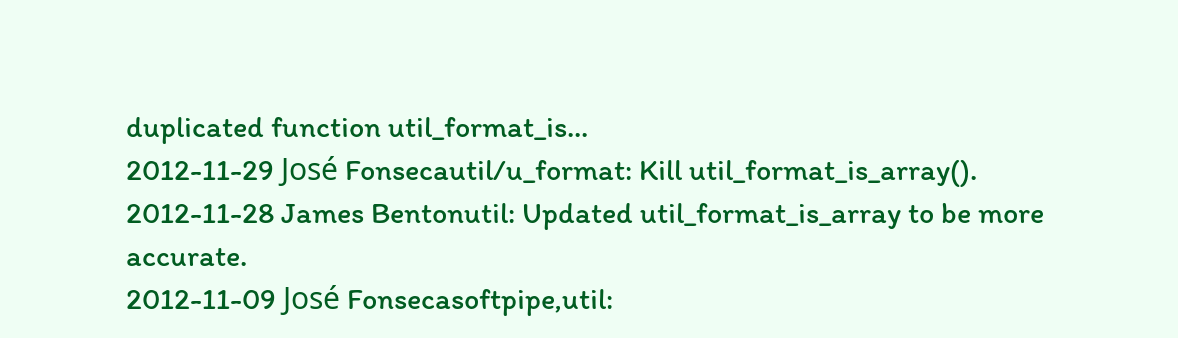duplicated function util_format_is...
2012-11-29 José Fonsecautil/u_format: Kill util_format_is_array().
2012-11-28 James Bentonutil: Updated util_format_is_array to be more accurate.
2012-11-09 José Fonsecasoftpipe,util: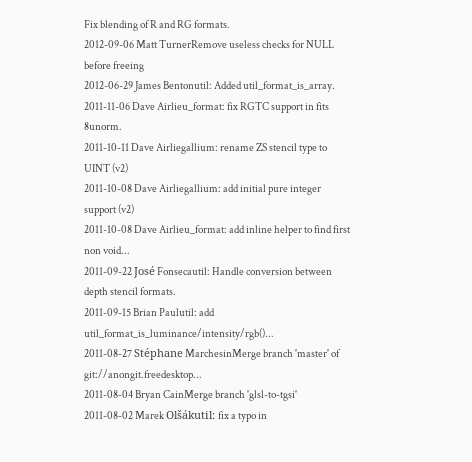Fix blending of R and RG formats.
2012-09-06 Matt TurnerRemove useless checks for NULL before freeing
2012-06-29 James Bentonutil: Added util_format_is_array.
2011-11-06 Dave Airlieu_format: fix RGTC support in fits 8unorm.
2011-10-11 Dave Airliegallium: rename ZS stencil type to UINT (v2)
2011-10-08 Dave Airliegallium: add initial pure integer support (v2)
2011-10-08 Dave Airlieu_format: add inline helper to find first non void...
2011-09-22 José Fonsecautil: Handle conversion between depth stencil formats.
2011-09-15 Brian Paulutil: add util_format_is_luminance/intensity/rgb()...
2011-08-27 Stéphane MarchesinMerge branch 'master' of git://anongit.freedesktop...
2011-08-04 Bryan CainMerge branch 'glsl-to-tgsi'
2011-08-02 Marek Olšákutil: fix a typo in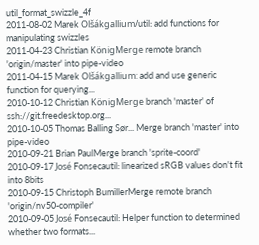util_format_swizzle_4f
2011-08-02 Marek Olšákgallium/util: add functions for manipulating swizzles
2011-04-23 Christian KönigMerge remote branch 'origin/master' into pipe-video
2011-04-15 Marek Olšákgallium: add and use generic function for querying...
2010-10-12 Christian KönigMerge branch 'master' of ssh://git.freedesktop.org...
2010-10-05 Thomas Balling Sør... Merge branch 'master' into pipe-video
2010-09-21 Brian PaulMerge branch 'sprite-coord'
2010-09-17 José Fonsecautil: linearized sRGB values don't fit into 8bits
2010-09-15 Christoph BumillerMerge remote branch 'origin/nv50-compiler'
2010-09-05 José Fonsecautil: Helper function to determined whether two formats...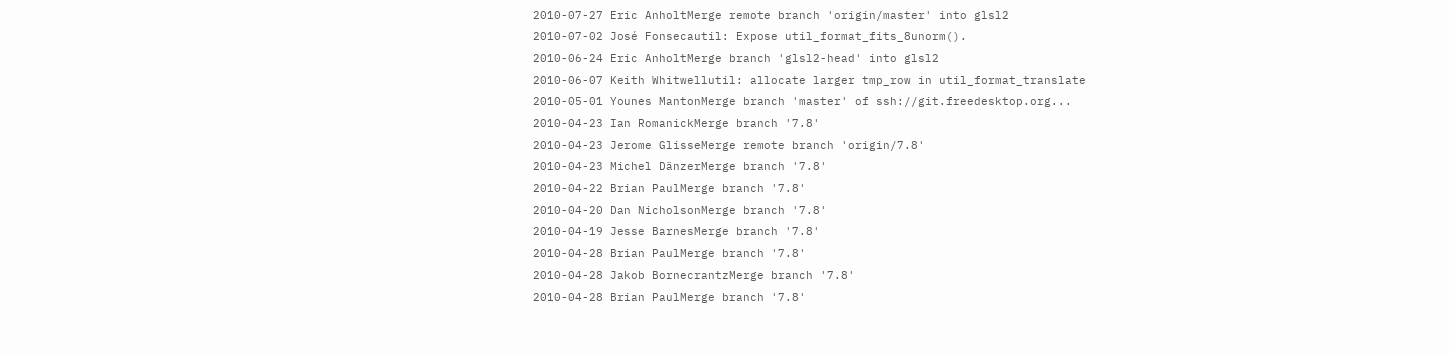2010-07-27 Eric AnholtMerge remote branch 'origin/master' into glsl2
2010-07-02 José Fonsecautil: Expose util_format_fits_8unorm().
2010-06-24 Eric AnholtMerge branch 'glsl2-head' into glsl2
2010-06-07 Keith Whitwellutil: allocate larger tmp_row in util_format_translate
2010-05-01 Younes MantonMerge branch 'master' of ssh://git.freedesktop.org...
2010-04-23 Ian RomanickMerge branch '7.8'
2010-04-23 Jerome GlisseMerge remote branch 'origin/7.8'
2010-04-23 Michel DänzerMerge branch '7.8'
2010-04-22 Brian PaulMerge branch '7.8'
2010-04-20 Dan NicholsonMerge branch '7.8'
2010-04-19 Jesse BarnesMerge branch '7.8'
2010-04-28 Brian PaulMerge branch '7.8'
2010-04-28 Jakob BornecrantzMerge branch '7.8'
2010-04-28 Brian PaulMerge branch '7.8'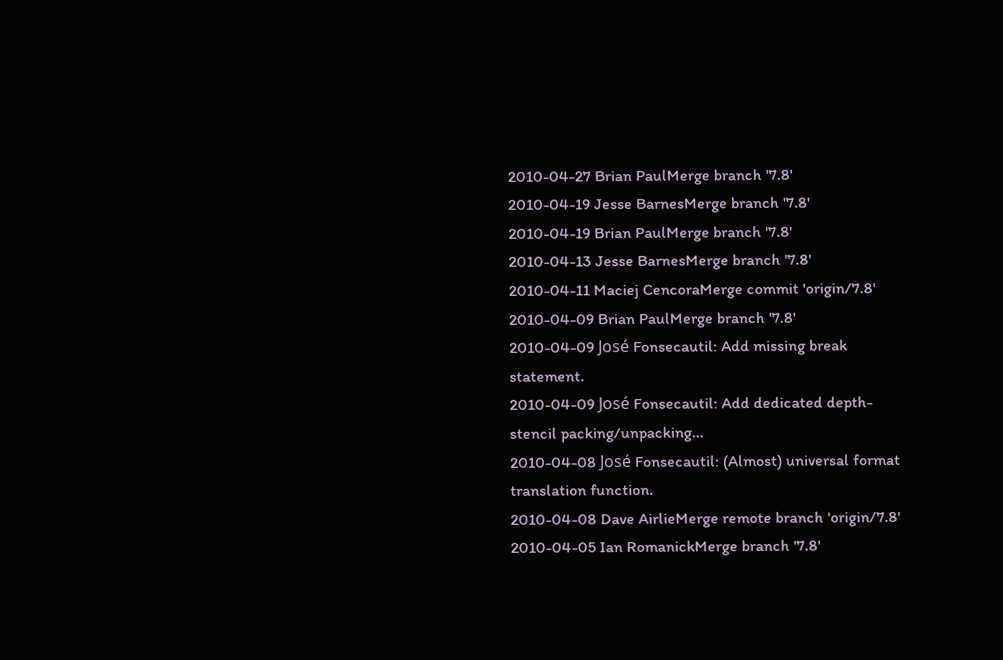2010-04-27 Brian PaulMerge branch '7.8'
2010-04-19 Jesse BarnesMerge branch '7.8'
2010-04-19 Brian PaulMerge branch '7.8'
2010-04-13 Jesse BarnesMerge branch '7.8'
2010-04-11 Maciej CencoraMerge commit 'origin/7.8'
2010-04-09 Brian PaulMerge branch '7.8'
2010-04-09 José Fonsecautil: Add missing break statement.
2010-04-09 José Fonsecautil: Add dedicated depth-stencil packing/unpacking...
2010-04-08 José Fonsecautil: (Almost) universal format translation function.
2010-04-08 Dave AirlieMerge remote branch 'origin/7.8'
2010-04-05 Ian RomanickMerge branch '7.8'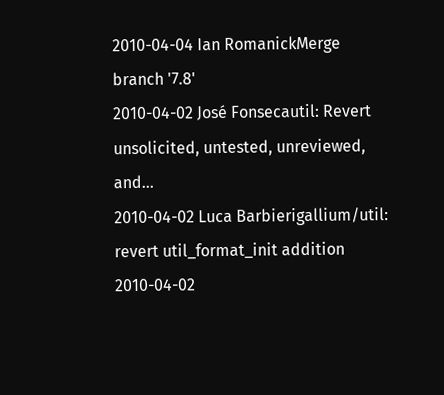2010-04-04 Ian RomanickMerge branch '7.8'
2010-04-02 José Fonsecautil: Revert unsolicited, untested, unreviewed, and...
2010-04-02 Luca Barbierigallium/util: revert util_format_init addition
2010-04-02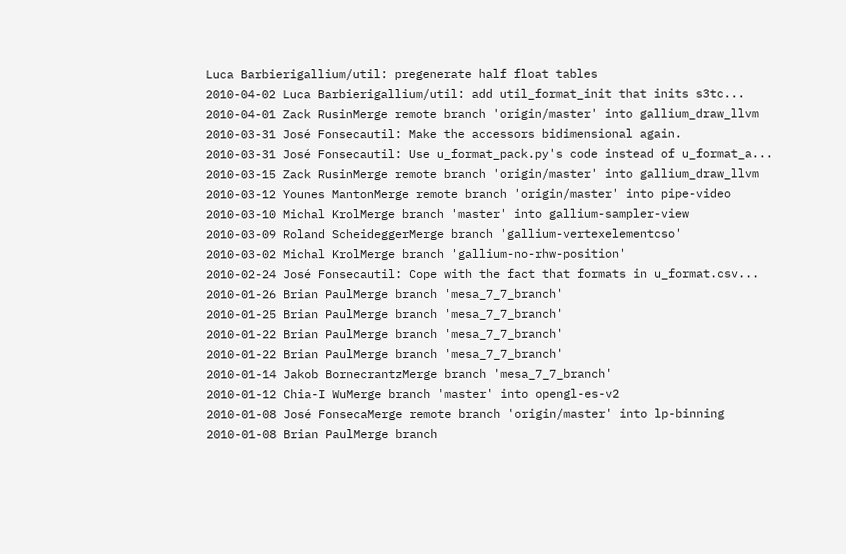Luca Barbierigallium/util: pregenerate half float tables
2010-04-02 Luca Barbierigallium/util: add util_format_init that inits s3tc...
2010-04-01 Zack RusinMerge remote branch 'origin/master' into gallium_draw_llvm
2010-03-31 José Fonsecautil: Make the accessors bidimensional again.
2010-03-31 José Fonsecautil: Use u_format_pack.py's code instead of u_format_a...
2010-03-15 Zack RusinMerge remote branch 'origin/master' into gallium_draw_llvm
2010-03-12 Younes MantonMerge remote branch 'origin/master' into pipe-video
2010-03-10 Michal KrolMerge branch 'master' into gallium-sampler-view
2010-03-09 Roland ScheideggerMerge branch 'gallium-vertexelementcso'
2010-03-02 Michal KrolMerge branch 'gallium-no-rhw-position'
2010-02-24 José Fonsecautil: Cope with the fact that formats in u_format.csv...
2010-01-26 Brian PaulMerge branch 'mesa_7_7_branch'
2010-01-25 Brian PaulMerge branch 'mesa_7_7_branch'
2010-01-22 Brian PaulMerge branch 'mesa_7_7_branch'
2010-01-22 Brian PaulMerge branch 'mesa_7_7_branch'
2010-01-14 Jakob BornecrantzMerge branch 'mesa_7_7_branch'
2010-01-12 Chia-I WuMerge branch 'master' into opengl-es-v2
2010-01-08 José FonsecaMerge remote branch 'origin/master' into lp-binning
2010-01-08 Brian PaulMerge branch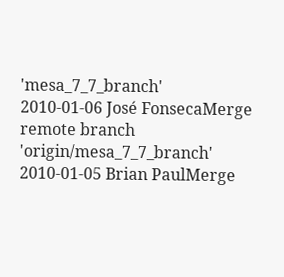'mesa_7_7_branch'
2010-01-06 José FonsecaMerge remote branch 'origin/mesa_7_7_branch'
2010-01-05 Brian PaulMerge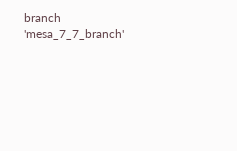branch 'mesa_7_7_branch'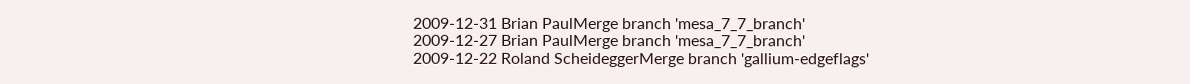2009-12-31 Brian PaulMerge branch 'mesa_7_7_branch'
2009-12-27 Brian PaulMerge branch 'mesa_7_7_branch'
2009-12-22 Roland ScheideggerMerge branch 'gallium-edgeflags'